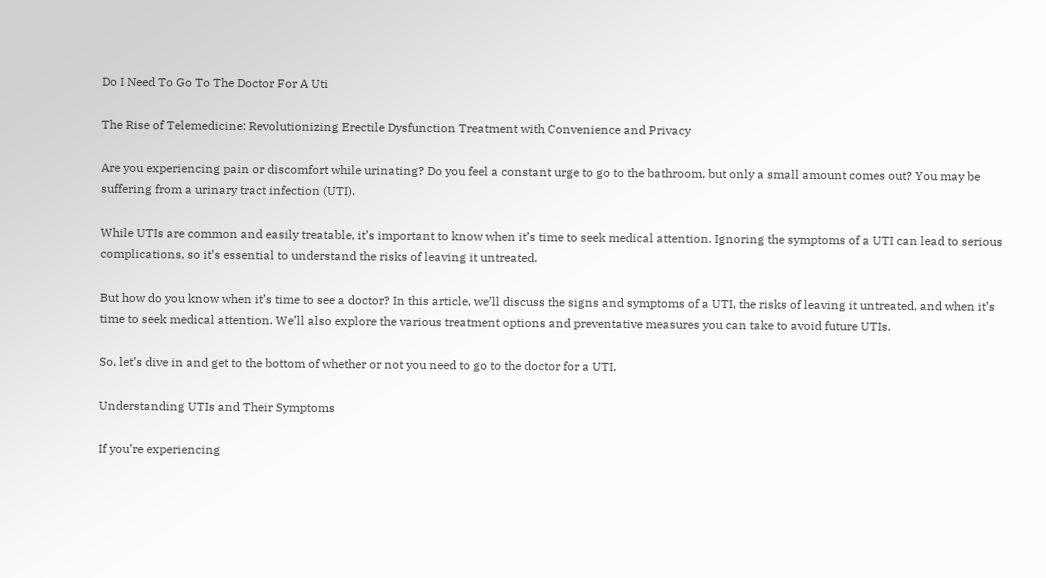Do I Need To Go To The Doctor For A Uti

The Rise of Telemedicine: Revolutionizing Erectile Dysfunction Treatment with Convenience and Privacy

Are you experiencing pain or discomfort while urinating? Do you feel a constant urge to go to the bathroom, but only a small amount comes out? You may be suffering from a urinary tract infection (UTI).

While UTIs are common and easily treatable, it’s important to know when it’s time to seek medical attention. Ignoring the symptoms of a UTI can lead to serious complications, so it’s essential to understand the risks of leaving it untreated.

But how do you know when it’s time to see a doctor? In this article, we’ll discuss the signs and symptoms of a UTI, the risks of leaving it untreated, and when it’s time to seek medical attention. We’ll also explore the various treatment options and preventative measures you can take to avoid future UTIs.

So, let’s dive in and get to the bottom of whether or not you need to go to the doctor for a UTI.

Understanding UTIs and Their Symptoms

If you’re experiencing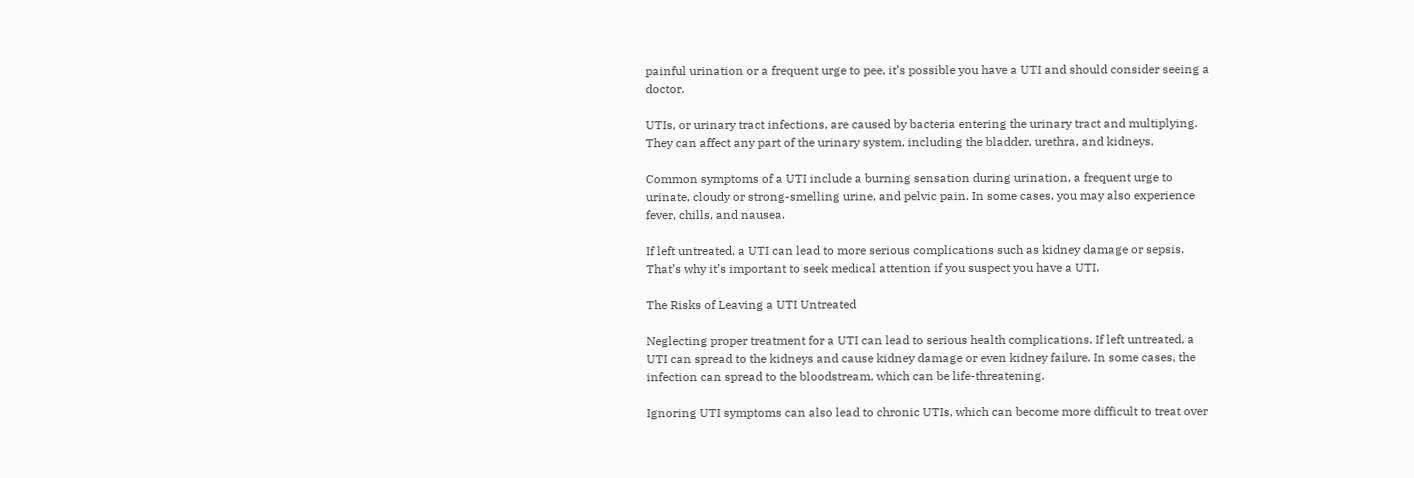painful urination or a frequent urge to pee, it’s possible you have a UTI and should consider seeing a doctor.

UTIs, or urinary tract infections, are caused by bacteria entering the urinary tract and multiplying. They can affect any part of the urinary system, including the bladder, urethra, and kidneys.

Common symptoms of a UTI include a burning sensation during urination, a frequent urge to urinate, cloudy or strong-smelling urine, and pelvic pain. In some cases, you may also experience fever, chills, and nausea.

If left untreated, a UTI can lead to more serious complications such as kidney damage or sepsis. That’s why it’s important to seek medical attention if you suspect you have a UTI.

The Risks of Leaving a UTI Untreated

Neglecting proper treatment for a UTI can lead to serious health complications. If left untreated, a UTI can spread to the kidneys and cause kidney damage or even kidney failure. In some cases, the infection can spread to the bloodstream, which can be life-threatening.

Ignoring UTI symptoms can also lead to chronic UTIs, which can become more difficult to treat over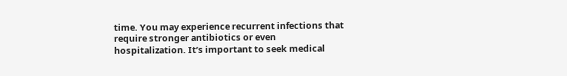time. You may experience recurrent infections that require stronger antibiotics or even hospitalization. It’s important to seek medical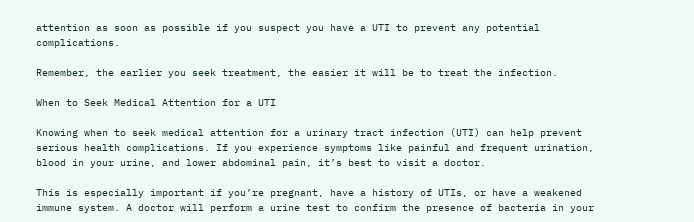attention as soon as possible if you suspect you have a UTI to prevent any potential complications.

Remember, the earlier you seek treatment, the easier it will be to treat the infection.

When to Seek Medical Attention for a UTI

Knowing when to seek medical attention for a urinary tract infection (UTI) can help prevent serious health complications. If you experience symptoms like painful and frequent urination, blood in your urine, and lower abdominal pain, it’s best to visit a doctor.

This is especially important if you’re pregnant, have a history of UTIs, or have a weakened immune system. A doctor will perform a urine test to confirm the presence of bacteria in your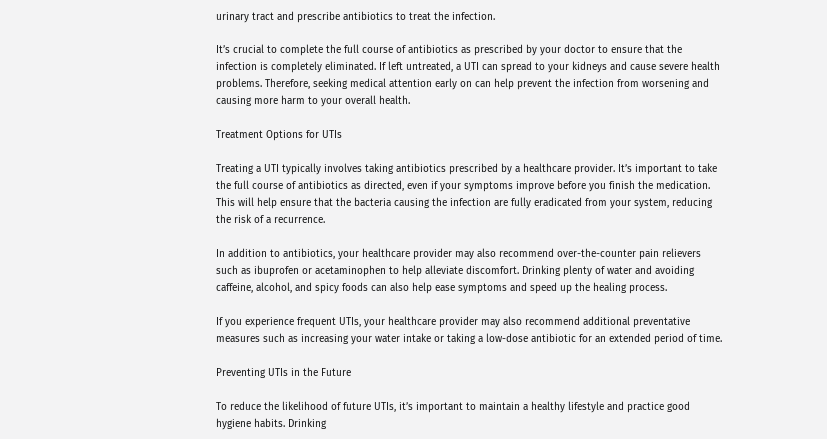urinary tract and prescribe antibiotics to treat the infection.

It’s crucial to complete the full course of antibiotics as prescribed by your doctor to ensure that the infection is completely eliminated. If left untreated, a UTI can spread to your kidneys and cause severe health problems. Therefore, seeking medical attention early on can help prevent the infection from worsening and causing more harm to your overall health.

Treatment Options for UTIs

Treating a UTI typically involves taking antibiotics prescribed by a healthcare provider. It’s important to take the full course of antibiotics as directed, even if your symptoms improve before you finish the medication. This will help ensure that the bacteria causing the infection are fully eradicated from your system, reducing the risk of a recurrence.

In addition to antibiotics, your healthcare provider may also recommend over-the-counter pain relievers such as ibuprofen or acetaminophen to help alleviate discomfort. Drinking plenty of water and avoiding caffeine, alcohol, and spicy foods can also help ease symptoms and speed up the healing process.

If you experience frequent UTIs, your healthcare provider may also recommend additional preventative measures such as increasing your water intake or taking a low-dose antibiotic for an extended period of time.

Preventing UTIs in the Future

To reduce the likelihood of future UTIs, it’s important to maintain a healthy lifestyle and practice good hygiene habits. Drinking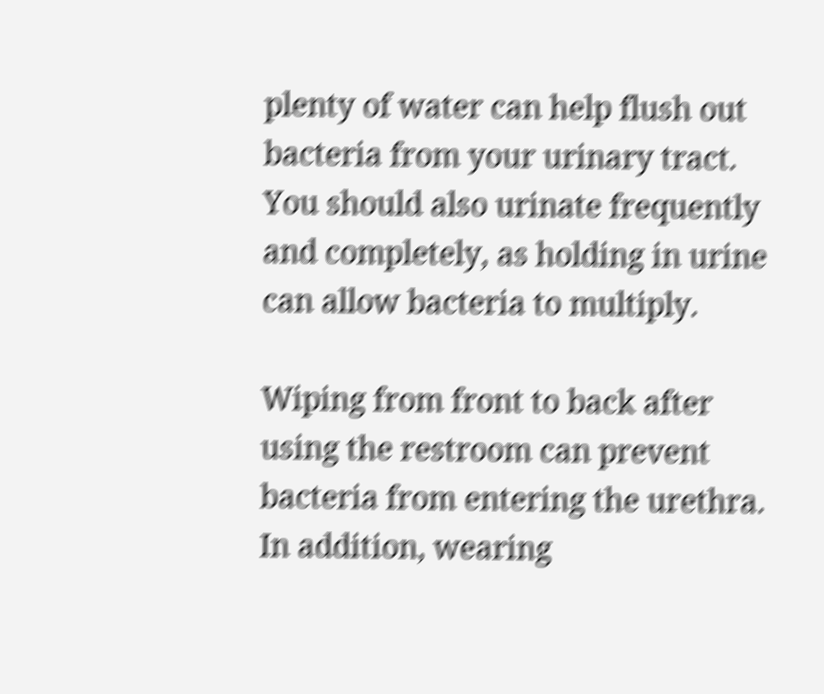plenty of water can help flush out bacteria from your urinary tract. You should also urinate frequently and completely, as holding in urine can allow bacteria to multiply.

Wiping from front to back after using the restroom can prevent bacteria from entering the urethra. In addition, wearing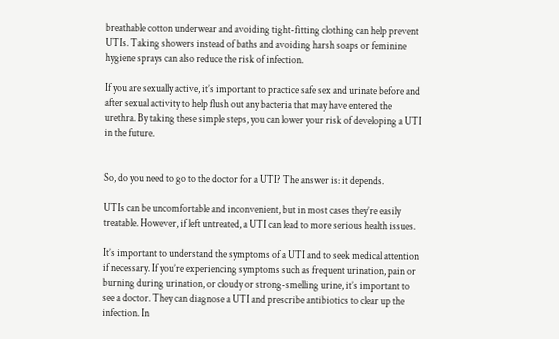breathable cotton underwear and avoiding tight-fitting clothing can help prevent UTIs. Taking showers instead of baths and avoiding harsh soaps or feminine hygiene sprays can also reduce the risk of infection.

If you are sexually active, it’s important to practice safe sex and urinate before and after sexual activity to help flush out any bacteria that may have entered the urethra. By taking these simple steps, you can lower your risk of developing a UTI in the future.


So, do you need to go to the doctor for a UTI? The answer is: it depends.

UTIs can be uncomfortable and inconvenient, but in most cases they’re easily treatable. However, if left untreated, a UTI can lead to more serious health issues.

It’s important to understand the symptoms of a UTI and to seek medical attention if necessary. If you’re experiencing symptoms such as frequent urination, pain or burning during urination, or cloudy or strong-smelling urine, it’s important to see a doctor. They can diagnose a UTI and prescribe antibiotics to clear up the infection. In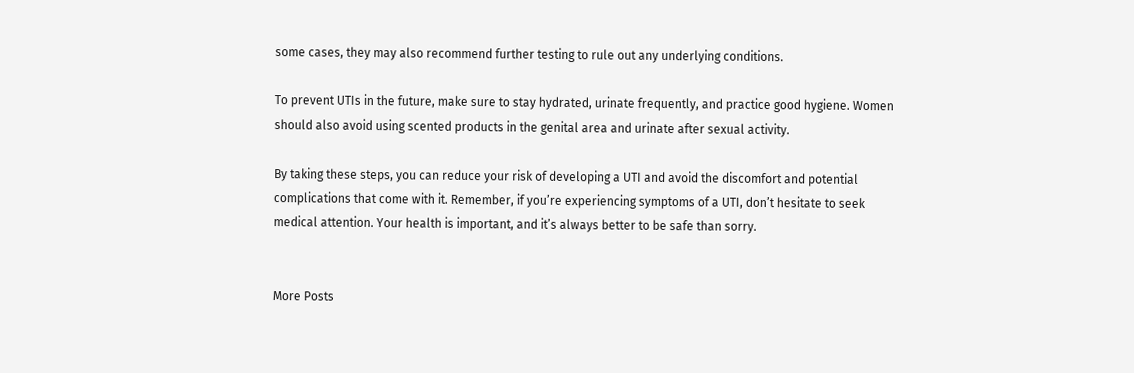some cases, they may also recommend further testing to rule out any underlying conditions.

To prevent UTIs in the future, make sure to stay hydrated, urinate frequently, and practice good hygiene. Women should also avoid using scented products in the genital area and urinate after sexual activity.

By taking these steps, you can reduce your risk of developing a UTI and avoid the discomfort and potential complications that come with it. Remember, if you’re experiencing symptoms of a UTI, don’t hesitate to seek medical attention. Your health is important, and it’s always better to be safe than sorry.


More Posts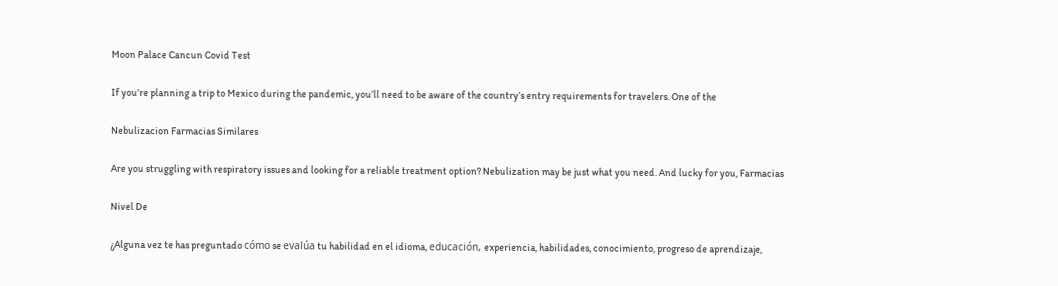Moon Palace Cancun Covid Test

If you’re planning a trip to Mexico during the pandemic, you’ll need to be aware of the country’s entry requirements for travelers. One of the

Nebulizacion Farmacias Similares

Are you struggling with respiratory issues and looking for a reliable treatment option? Nebulization may be just what you need. And lucky for you, Farmacias

Nivel De

¿Alguna vez te has preguntado cómo se evalúa tu habilidad en el idioma, educación, experiencia, habilidades, conocimiento, progreso de aprendizaje,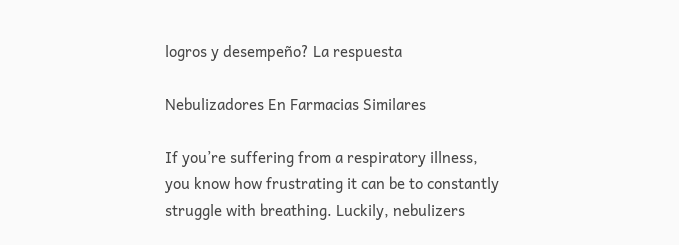logros y desempeño? La respuesta

Nebulizadores En Farmacias Similares

If you’re suffering from a respiratory illness, you know how frustrating it can be to constantly struggle with breathing. Luckily, nebulizers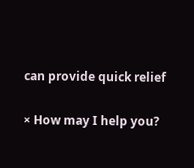can provide quick relief

× How may I help you?